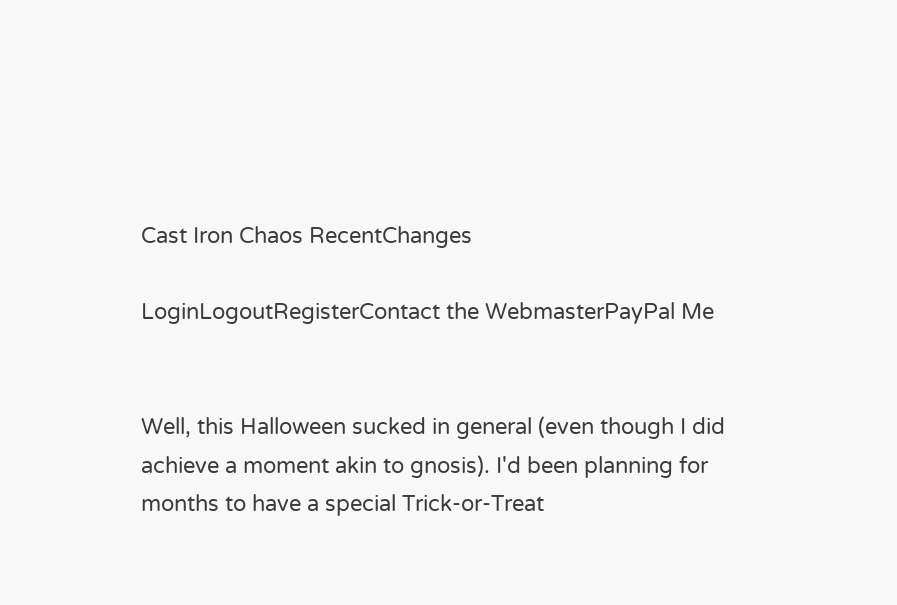Cast Iron Chaos RecentChanges

LoginLogoutRegisterContact the WebmasterPayPal Me


Well, this Halloween sucked in general (even though I did achieve a moment akin to gnosis). I'd been planning for months to have a special Trick-or-Treat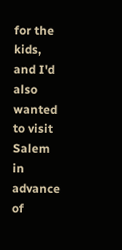for the kids, and I'd also wanted to visit Salem in advance of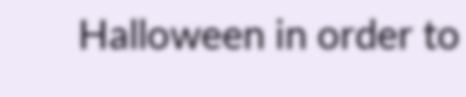Halloween in order to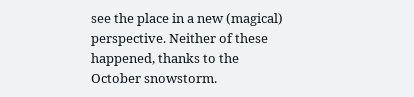see the place in a new (magical) perspective. Neither of these happened, thanks to the October snowstorm.